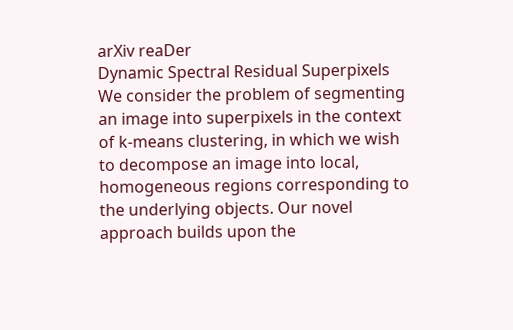arXiv reaDer
Dynamic Spectral Residual Superpixels
We consider the problem of segmenting an image into superpixels in the context of k-means clustering, in which we wish to decompose an image into local, homogeneous regions corresponding to the underlying objects. Our novel approach builds upon the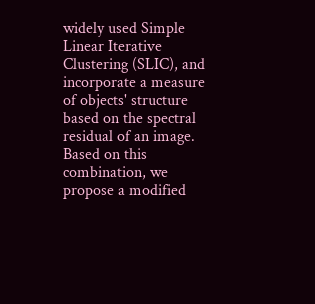widely used Simple Linear Iterative Clustering (SLIC), and incorporate a measure of objects' structure based on the spectral residual of an image. Based on this combination, we propose a modified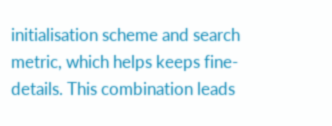initialisation scheme and search metric, which helps keeps fine-details. This combination leads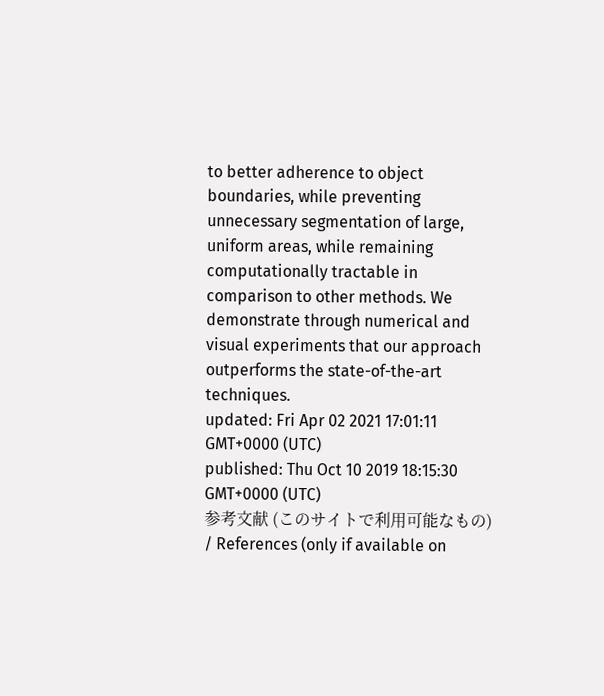to better adherence to object boundaries, while preventing unnecessary segmentation of large, uniform areas, while remaining computationally tractable in comparison to other methods. We demonstrate through numerical and visual experiments that our approach outperforms the state-of-the-art techniques.
updated: Fri Apr 02 2021 17:01:11 GMT+0000 (UTC)
published: Thu Oct 10 2019 18:15:30 GMT+0000 (UTC)
参考文献 (このサイトで利用可能なもの) / References (only if available on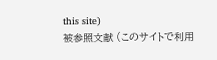this site)
被参照文献 (このサイトで利用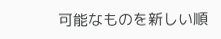可能なものを新しい順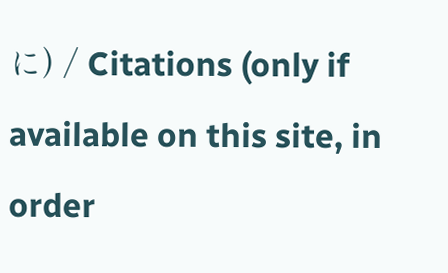に) / Citations (only if available on this site, in order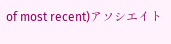of most recent)アソシエイト